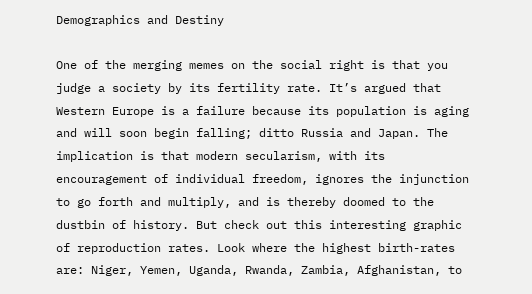Demographics and Destiny

One of the merging memes on the social right is that you judge a society by its fertility rate. It’s argued that Western Europe is a failure because its population is aging and will soon begin falling; ditto Russia and Japan. The implication is that modern secularism, with its encouragement of individual freedom, ignores the injunction to go forth and multiply, and is thereby doomed to the dustbin of history. But check out this interesting graphic of reproduction rates. Look where the highest birth-rates are: Niger, Yemen, Uganda, Rwanda, Zambia, Afghanistan, to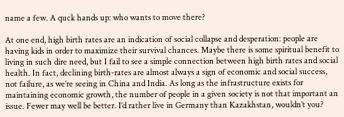name a few. A quck hands up: who wants to move there?

At one end, high birth rates are an indication of social collapse and desperation: people are having kids in order to maximize their survival chances. Maybe there is some spiritual benefit to living in such dire need, but I fail to see a simple connection between high birth rates and social health. In fact, declining birth-rates are almost always a sign of economic and social success, not failure, as we’re seeing in China and India. As long as the infrastructure exists for maintaining economic growth, the number of people in a given society is not that important an issue. Fewer may well be better. I’d rather live in Germany than Kazakhstan, wouldn’t you?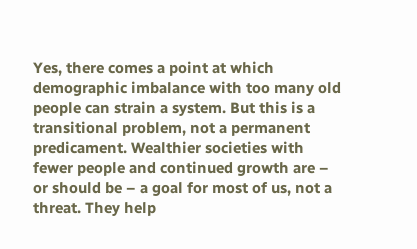Yes, there comes a point at which demographic imbalance with too many old people can strain a system. But this is a transitional problem, not a permanent predicament. Wealthier societies with fewer people and continued growth are – or should be – a goal for most of us, not a threat. They help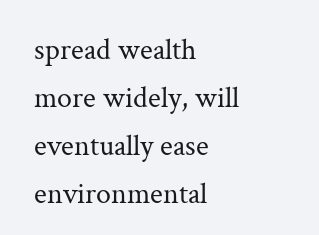spread wealth more widely, will eventually ease environmental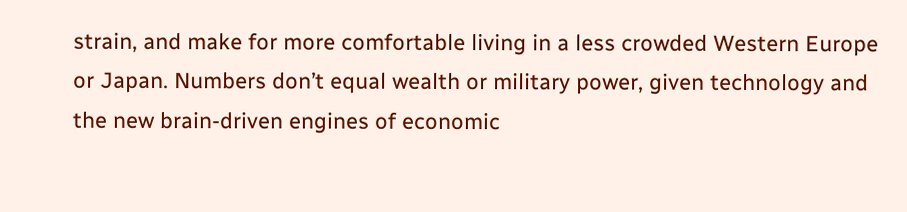strain, and make for more comfortable living in a less crowded Western Europe or Japan. Numbers don’t equal wealth or military power, given technology and the new brain-driven engines of economic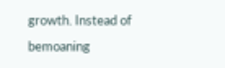growth. Instead of bemoaning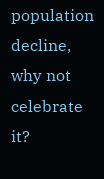population decline, why not celebrate it?